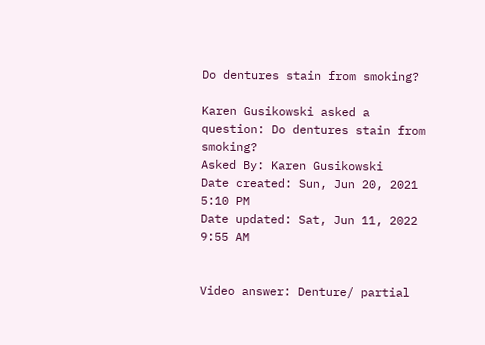Do dentures stain from smoking?

Karen Gusikowski asked a question: Do dentures stain from smoking?
Asked By: Karen Gusikowski
Date created: Sun, Jun 20, 2021 5:10 PM
Date updated: Sat, Jun 11, 2022 9:55 AM


Video answer: Denture/ partial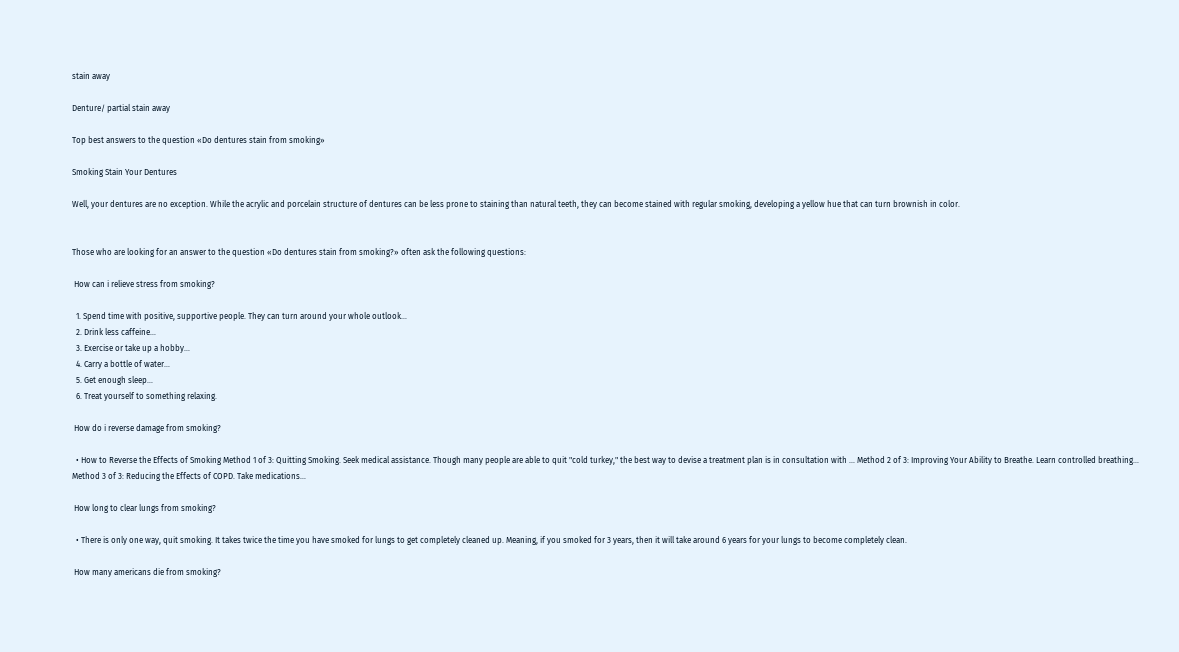stain away

Denture/ partial stain away

Top best answers to the question «Do dentures stain from smoking»

Smoking Stain Your Dentures

Well, your dentures are no exception. While the acrylic and porcelain structure of dentures can be less prone to staining than natural teeth, they can become stained with regular smoking, developing a yellow hue that can turn brownish in color.


Those who are looking for an answer to the question «Do dentures stain from smoking?» often ask the following questions:

 How can i relieve stress from smoking?

  1. Spend time with positive, supportive people. They can turn around your whole outlook…
  2. Drink less caffeine…
  3. Exercise or take up a hobby…
  4. Carry a bottle of water…
  5. Get enough sleep…
  6. Treat yourself to something relaxing.

 How do i reverse damage from smoking?

  • How to Reverse the Effects of Smoking Method 1 of 3: Quitting Smoking. Seek medical assistance. Though many people are able to quit "cold turkey," the best way to devise a treatment plan is in consultation with ... Method 2 of 3: Improving Your Ability to Breathe. Learn controlled breathing… Method 3 of 3: Reducing the Effects of COPD. Take medications…

 How long to clear lungs from smoking?

  • There is only one way, quit smoking. It takes twice the time you have smoked for lungs to get completely cleaned up. Meaning, if you smoked for 3 years, then it will take around 6 years for your lungs to become completely clean.

 How many americans die from smoking?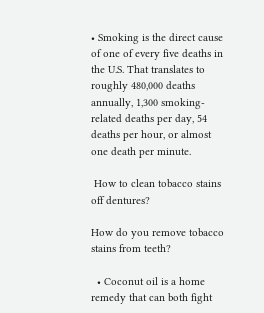• Smoking is the direct cause of one of every five deaths in the U.S. That translates to roughly 480,000 deaths annually, 1,300 smoking-related deaths per day, 54 deaths per hour, or almost one death per minute.

 How to clean tobacco stains off dentures?

How do you remove tobacco stains from teeth?

  • Coconut oil is a home remedy that can both fight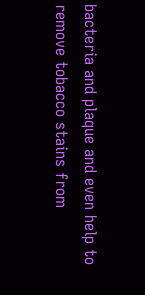bacteria and plaque and even help to remove tobacco stains from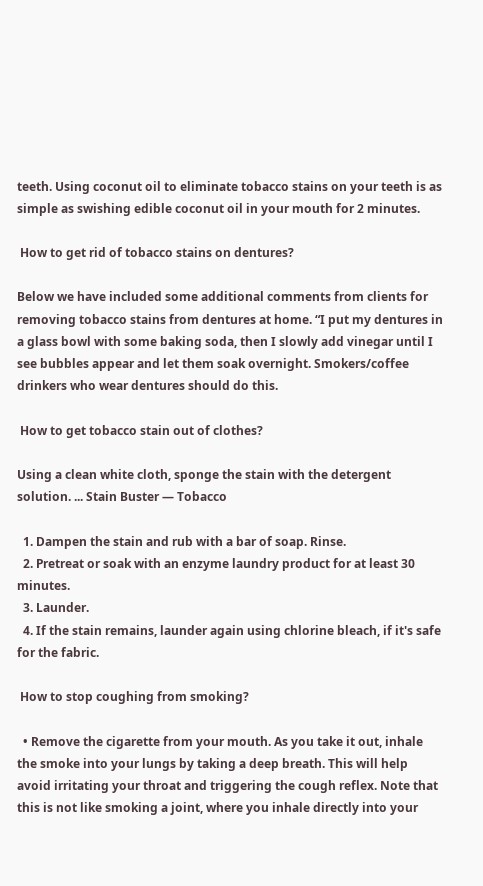teeth. Using coconut oil to eliminate tobacco stains on your teeth is as simple as swishing edible coconut oil in your mouth for 2 minutes.

 How to get rid of tobacco stains on dentures?

Below we have included some additional comments from clients for removing tobacco stains from dentures at home. “I put my dentures in a glass bowl with some baking soda, then I slowly add vinegar until I see bubbles appear and let them soak overnight. Smokers/coffee drinkers who wear dentures should do this.

 How to get tobacco stain out of clothes?

Using a clean white cloth, sponge the stain with the detergent solution. ... Stain Buster — Tobacco

  1. Dampen the stain and rub with a bar of soap. Rinse.
  2. Pretreat or soak with an enzyme laundry product for at least 30 minutes.
  3. Launder.
  4. If the stain remains, launder again using chlorine bleach, if it's safe for the fabric.

 How to stop coughing from smoking?

  • Remove the cigarette from your mouth. As you take it out, inhale the smoke into your lungs by taking a deep breath. This will help avoid irritating your throat and triggering the cough reflex. Note that this is not like smoking a joint, where you inhale directly into your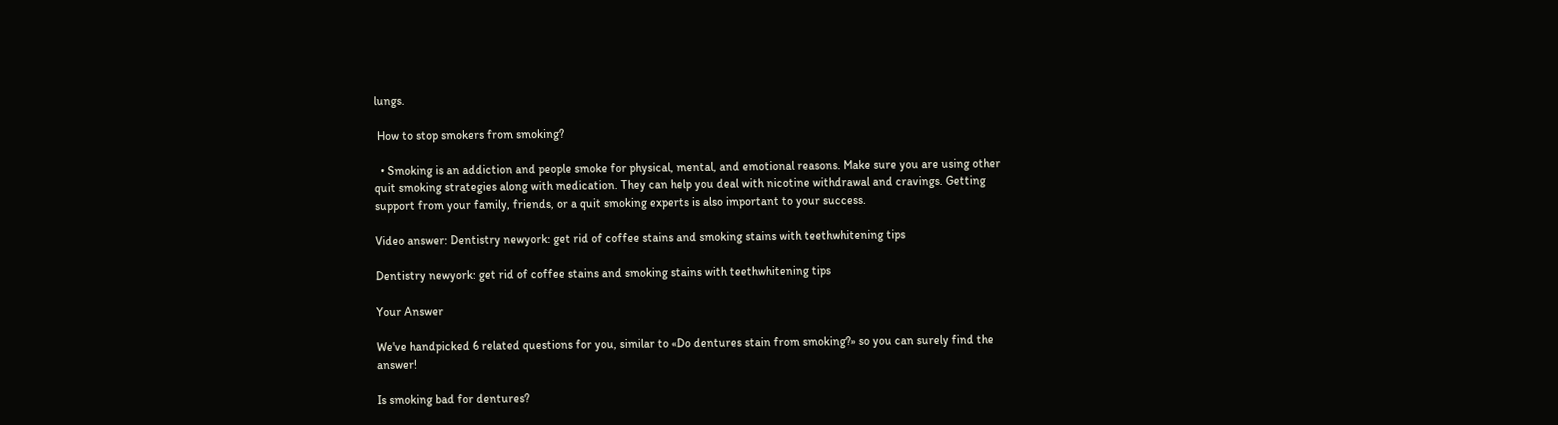lungs.

 How to stop smokers from smoking?

  • Smoking is an addiction and people smoke for physical, mental, and emotional reasons. Make sure you are using other quit smoking strategies along with medication. They can help you deal with nicotine withdrawal and cravings. Getting support from your family, friends, or a quit smoking experts is also important to your success.

Video answer: Dentistry newyork: get rid of coffee stains and smoking stains with teethwhitening tips

Dentistry newyork: get rid of coffee stains and smoking stains with teethwhitening tips

Your Answer

We've handpicked 6 related questions for you, similar to «Do dentures stain from smoking?» so you can surely find the answer!

Is smoking bad for dentures?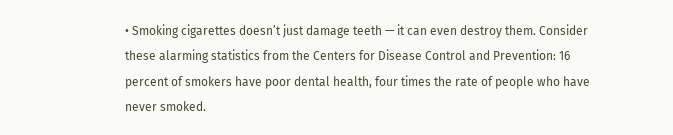• Smoking cigarettes doesn’t just damage teeth — it can even destroy them. Consider these alarming statistics from the Centers for Disease Control and Prevention: 16 percent of smokers have poor dental health, four times the rate of people who have never smoked.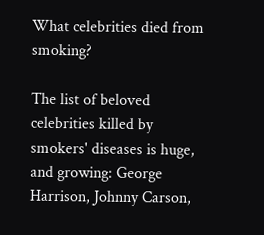What celebrities died from smoking?

The list of beloved celebrities killed by smokers' diseases is huge, and growing: George Harrison, Johnny Carson,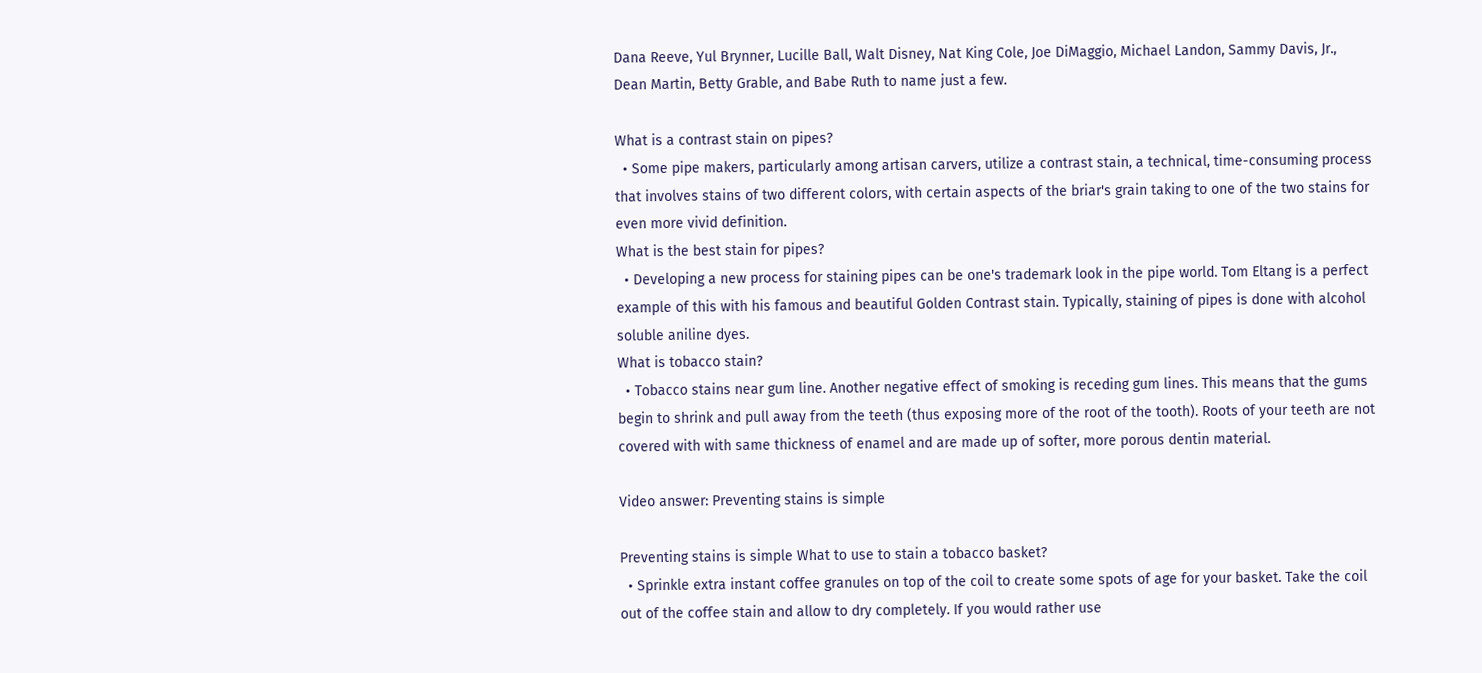Dana Reeve, Yul Brynner, Lucille Ball, Walt Disney, Nat King Cole, Joe DiMaggio, Michael Landon, Sammy Davis, Jr., Dean Martin, Betty Grable, and Babe Ruth to name just a few.

What is a contrast stain on pipes?
  • Some pipe makers, particularly among artisan carvers, utilize a contrast stain, a technical, time-consuming process that involves stains of two different colors, with certain aspects of the briar's grain taking to one of the two stains for even more vivid definition.
What is the best stain for pipes?
  • Developing a new process for staining pipes can be one's trademark look in the pipe world. Tom Eltang is a perfect example of this with his famous and beautiful Golden Contrast stain. Typically, staining of pipes is done with alcohol soluble aniline dyes.
What is tobacco stain?
  • Tobacco stains near gum line. Another negative effect of smoking is receding gum lines. This means that the gums begin to shrink and pull away from the teeth (thus exposing more of the root of the tooth). Roots of your teeth are not covered with with same thickness of enamel and are made up of softer, more porous dentin material.

Video answer: Preventing stains is simple

Preventing stains is simple What to use to stain a tobacco basket?
  • Sprinkle extra instant coffee granules on top of the coil to create some spots of age for your basket. Take the coil out of the coffee stain and allow to dry completely. If you would rather use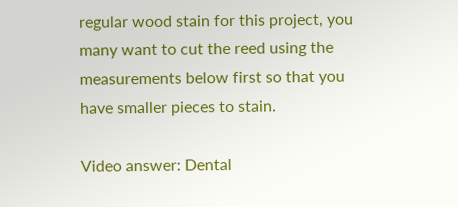regular wood stain for this project, you many want to cut the reed using the measurements below first so that you have smaller pieces to stain.

Video answer: Dental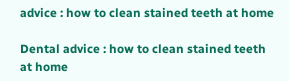advice : how to clean stained teeth at home

Dental advice : how to clean stained teeth at home